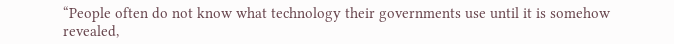“People often do not know what technology their governments use until it is somehow revealed,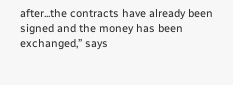after...the contracts have already been signed and the money has been exchanged,” says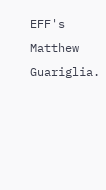EFF's Matthew Guariglia.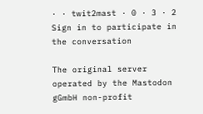· · twit2mast · 0 · 3 · 2
Sign in to participate in the conversation

The original server operated by the Mastodon gGmbH non-profit